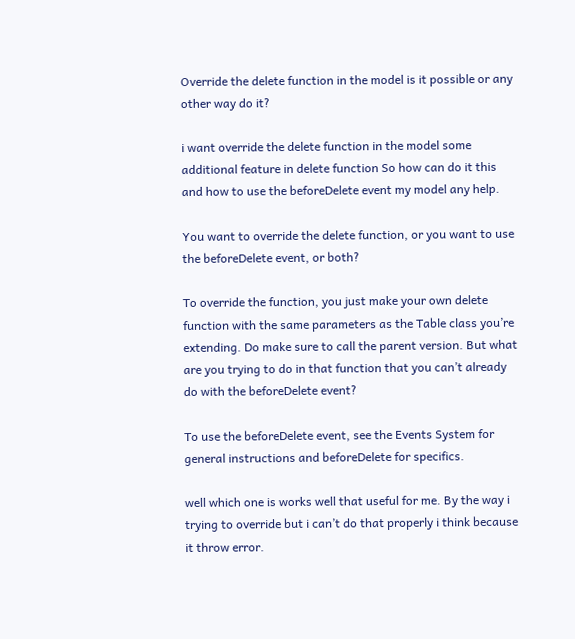Override the delete function in the model is it possible or any other way do it?

i want override the delete function in the model some additional feature in delete function So how can do it this and how to use the beforeDelete event my model any help.

You want to override the delete function, or you want to use the beforeDelete event, or both?

To override the function, you just make your own delete function with the same parameters as the Table class you’re extending. Do make sure to call the parent version. But what are you trying to do in that function that you can’t already do with the beforeDelete event?

To use the beforeDelete event, see the Events System for general instructions and beforeDelete for specifics.

well which one is works well that useful for me. By the way i trying to override but i can’t do that properly i think because it throw error.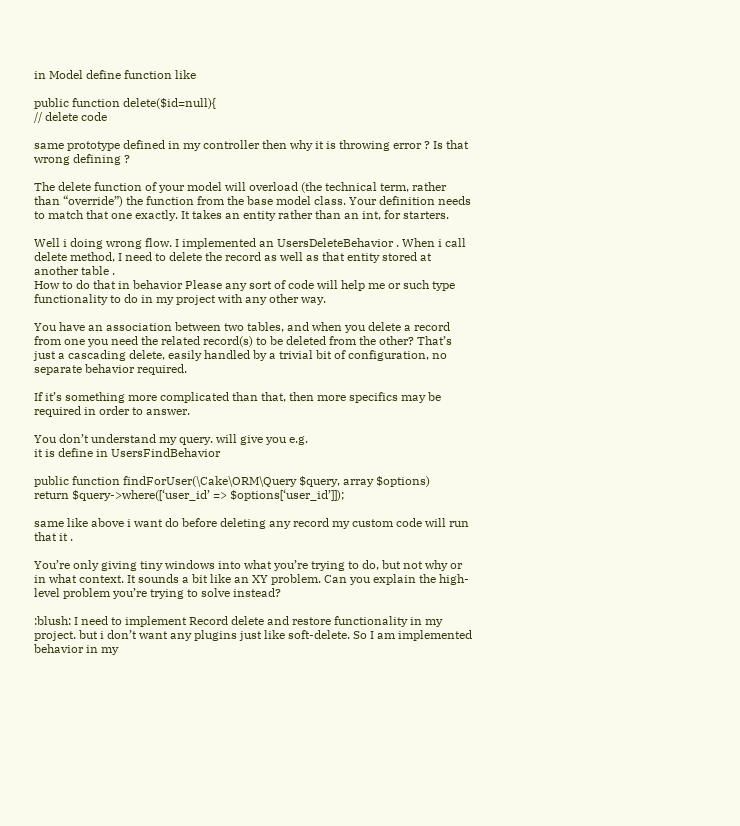in Model define function like

public function delete($id=null){
// delete code

same prototype defined in my controller then why it is throwing error ? Is that wrong defining ?

The delete function of your model will overload (the technical term, rather than “override”) the function from the base model class. Your definition needs to match that one exactly. It takes an entity rather than an int, for starters.

Well i doing wrong flow. I implemented an UsersDeleteBehavior . When i call delete method, I need to delete the record as well as that entity stored at another table .
How to do that in behavior Please any sort of code will help me or such type functionality to do in my project with any other way.

You have an association between two tables, and when you delete a record from one you need the related record(s) to be deleted from the other? That’s just a cascading delete, easily handled by a trivial bit of configuration, no separate behavior required.

If it’s something more complicated than that, then more specifics may be required in order to answer.

You don’t understand my query. will give you e.g.
it is define in UsersFindBehavior

public function findForUser(\Cake\ORM\Query $query, array $options)
return $query->where([‘user_id’ => $options[‘user_id’]]);

same like above i want do before deleting any record my custom code will run that it .

You’re only giving tiny windows into what you’re trying to do, but not why or in what context. It sounds a bit like an XY problem. Can you explain the high-level problem you’re trying to solve instead?

:blush: I need to implement Record delete and restore functionality in my project. but i don’t want any plugins just like soft-delete. So I am implemented behavior in my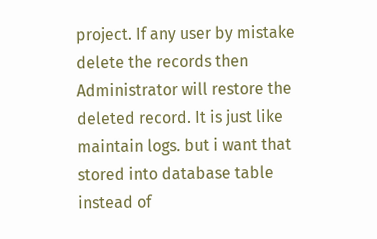project. If any user by mistake delete the records then Administrator will restore the deleted record. It is just like maintain logs. but i want that stored into database table instead of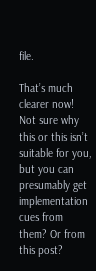file.

That’s much clearer now! Not sure why this or this isn’t suitable for you, but you can presumably get implementation cues from them? Or from this post?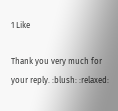1 Like

Thank you very much for your reply. :blush: :relaxed: